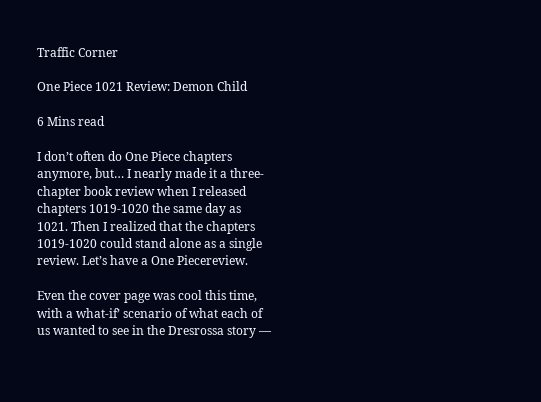Traffic Corner

One Piece 1021 Review: Demon Child

6 Mins read

I don’t often do One Piece chapters anymore, but… I nearly made it a three-chapter book review when I released chapters 1019-1020 the same day as 1021. Then I realized that the chapters 1019-1020 could stand alone as a single review. Let’s have a One Piecereview.

Even the cover page was cool this time, with a what-if’ scenario of what each of us wanted to see in the Dresrossa story —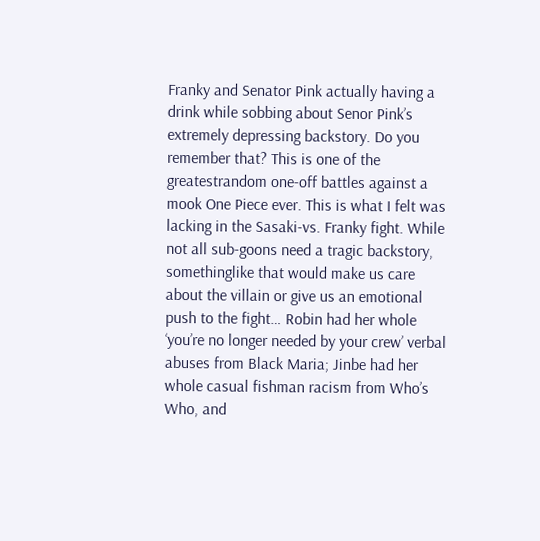Franky and Senator Pink actually having a drink while sobbing about Senor Pink’s extremely depressing backstory. Do you remember that? This is one of the greatestrandom one-off battles against a mook One Piece ever. This is what I felt was lacking in the Sasaki-vs. Franky fight. While not all sub-goons need a tragic backstory, somethinglike that would make us care about the villain or give us an emotional push to the fight… Robin had her whole ‘you’re no longer needed by your crew’ verbal abuses from Black Maria; Jinbe had her whole casual fishman racism from Who’s Who, and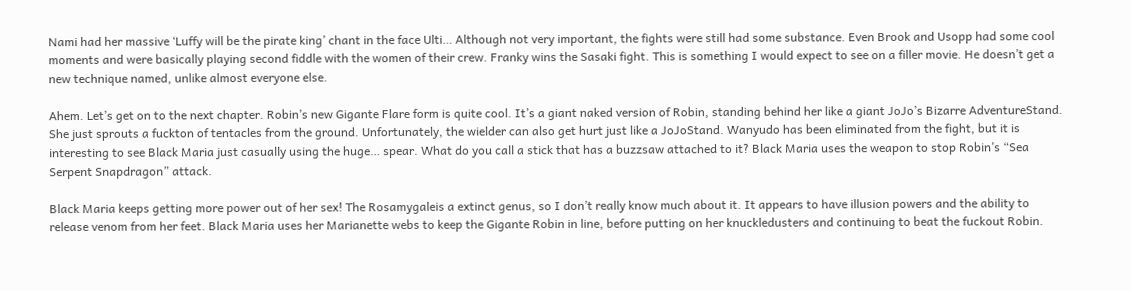Nami had her massive ‘Luffy will be the pirate king’ chant in the face Ulti… Although not very important, the fights were still had some substance. Even Brook and Usopp had some cool moments and were basically playing second fiddle with the women of their crew. Franky wins the Sasaki fight. This is something I would expect to see on a filler movie. He doesn’t get a new technique named, unlike almost everyone else.

Ahem. Let’s get on to the next chapter. Robin’s new Gigante Flare form is quite cool. It’s a giant naked version of Robin, standing behind her like a giant JoJo’s Bizarre AdventureStand. She just sprouts a fuckton of tentacles from the ground. Unfortunately, the wielder can also get hurt just like a JoJoStand. Wanyudo has been eliminated from the fight, but it is interesting to see Black Maria just casually using the huge… spear. What do you call a stick that has a buzzsaw attached to it? Black Maria uses the weapon to stop Robin’s “Sea Serpent Snapdragon” attack.

Black Maria keeps getting more power out of her sex! The Rosamygaleis a extinct genus, so I don’t really know much about it. It appears to have illusion powers and the ability to release venom from her feet. Black Maria uses her Marianette webs to keep the Gigante Robin in line, before putting on her knuckledusters and continuing to beat the fuckout Robin.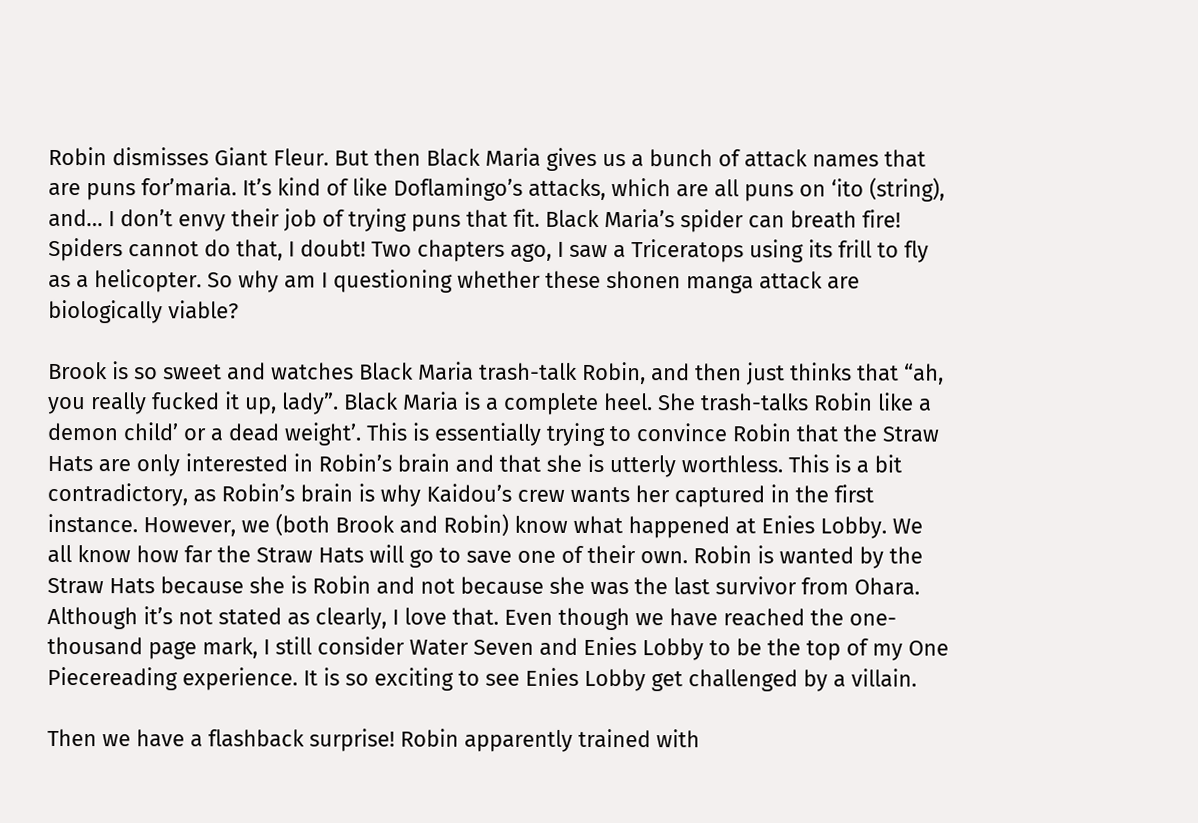Robin dismisses Giant Fleur. But then Black Maria gives us a bunch of attack names that are puns for’maria. It’s kind of like Doflamingo’s attacks, which are all puns on ‘ito (string), and… I don’t envy their job of trying puns that fit. Black Maria’s spider can breath fire! Spiders cannot do that, I doubt! Two chapters ago, I saw a Triceratops using its frill to fly as a helicopter. So why am I questioning whether these shonen manga attack are biologically viable?

Brook is so sweet and watches Black Maria trash-talk Robin, and then just thinks that “ah, you really fucked it up, lady”. Black Maria is a complete heel. She trash-talks Robin like a demon child’ or a dead weight’. This is essentially trying to convince Robin that the Straw Hats are only interested in Robin’s brain and that she is utterly worthless. This is a bit contradictory, as Robin’s brain is why Kaidou’s crew wants her captured in the first instance. However, we (both Brook and Robin) know what happened at Enies Lobby. We all know how far the Straw Hats will go to save one of their own. Robin is wanted by the Straw Hats because she is Robin and not because she was the last survivor from Ohara. Although it’s not stated as clearly, I love that. Even though we have reached the one-thousand page mark, I still consider Water Seven and Enies Lobby to be the top of my One Piecereading experience. It is so exciting to see Enies Lobby get challenged by a villain.

Then we have a flashback surprise! Robin apparently trained with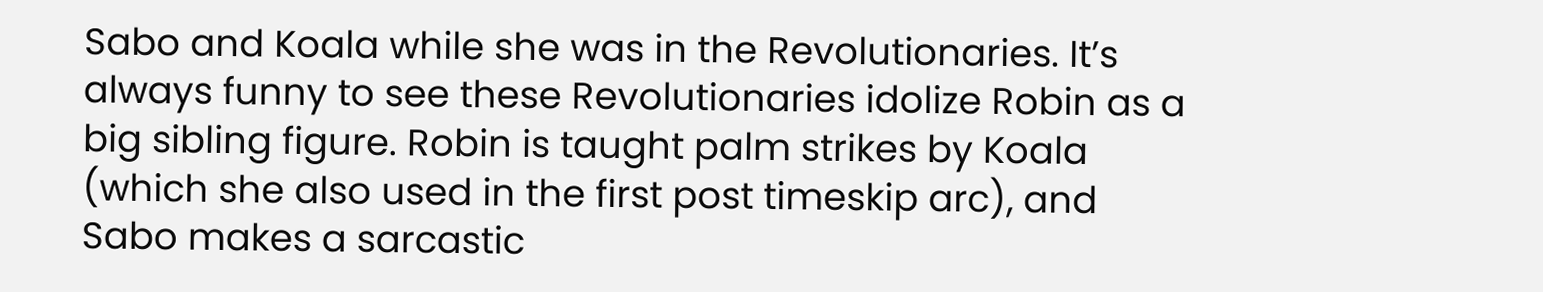Sabo and Koala while she was in the Revolutionaries. It’s always funny to see these Revolutionaries idolize Robin as a big sibling figure. Robin is taught palm strikes by Koala (which she also used in the first post timeskip arc), and Sabo makes a sarcastic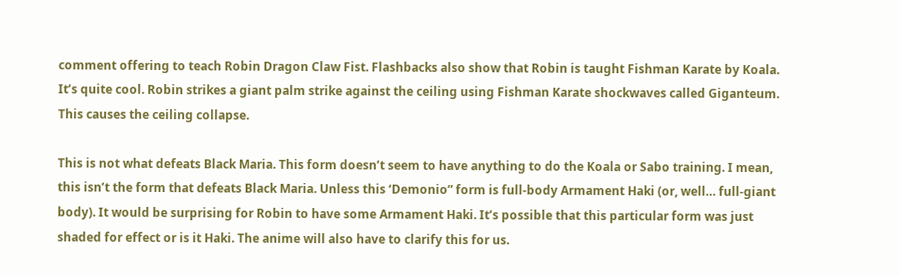comment offering to teach Robin Dragon Claw Fist. Flashbacks also show that Robin is taught Fishman Karate by Koala. It’s quite cool. Robin strikes a giant palm strike against the ceiling using Fishman Karate shockwaves called Giganteum. This causes the ceiling collapse.

This is not what defeats Black Maria. This form doesn’t seem to have anything to do the Koala or Sabo training. I mean, this isn’t the form that defeats Black Maria. Unless this ‘Demonio” form is full-body Armament Haki (or, well… full-giant body). It would be surprising for Robin to have some Armament Haki. It’s possible that this particular form was just shaded for effect or is it Haki. The anime will also have to clarify this for us.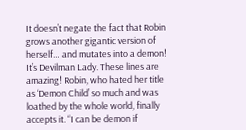It doesn’t negate the fact that Robin grows another gigantic version of herself… and mutates into a demon! It’s Devilman Lady. These lines are amazing! Robin, who hated her title as ‘Demon Child’ so much and was loathed by the whole world, finally accepts it. “I can be demon if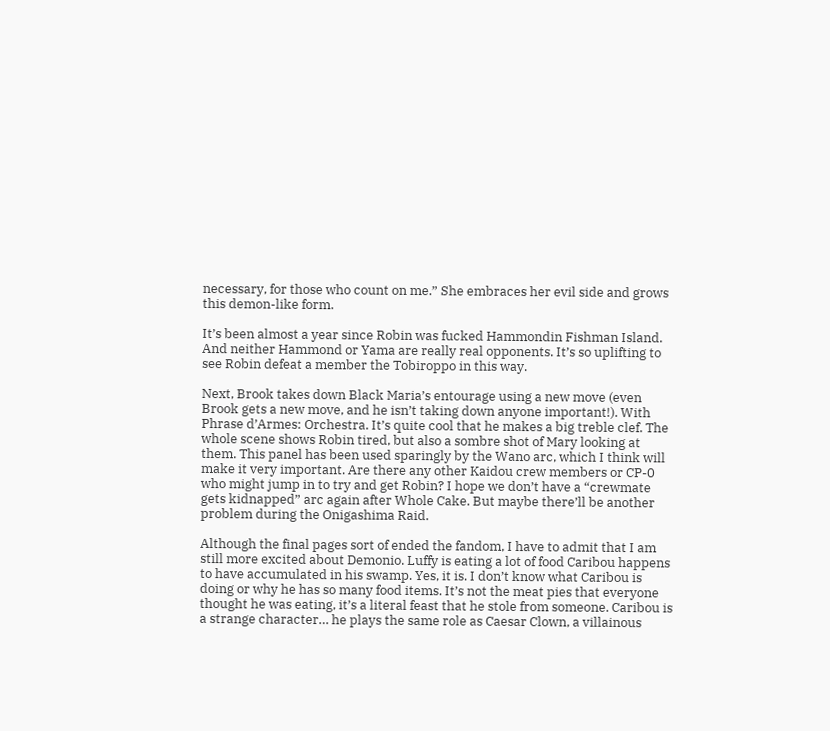necessary, for those who count on me.” She embraces her evil side and grows this demon-like form.

It’s been almost a year since Robin was fucked Hammondin Fishman Island. And neither Hammond or Yama are really real opponents. It’s so uplifting to see Robin defeat a member the Tobiroppo in this way.

Next, Brook takes down Black Maria’s entourage using a new move (even Brook gets a new move, and he isn’t taking down anyone important!). With Phrase d’Armes: Orchestra. It’s quite cool that he makes a big treble clef. The whole scene shows Robin tired, but also a sombre shot of Mary looking at them. This panel has been used sparingly by the Wano arc, which I think will make it very important. Are there any other Kaidou crew members or CP-0 who might jump in to try and get Robin? I hope we don’t have a “crewmate gets kidnapped” arc again after Whole Cake. But maybe there’ll be another problem during the Onigashima Raid.

Although the final pages sort of ended the fandom, I have to admit that I am still more excited about Demonio. Luffy is eating a lot of food Caribou happens to have accumulated in his swamp. Yes, it is. I don’t know what Caribou is doing or why he has so many food items. It’s not the meat pies that everyone thought he was eating, it’s a literal feast that he stole from someone. Caribou is a strange character… he plays the same role as Caesar Clown, a villainous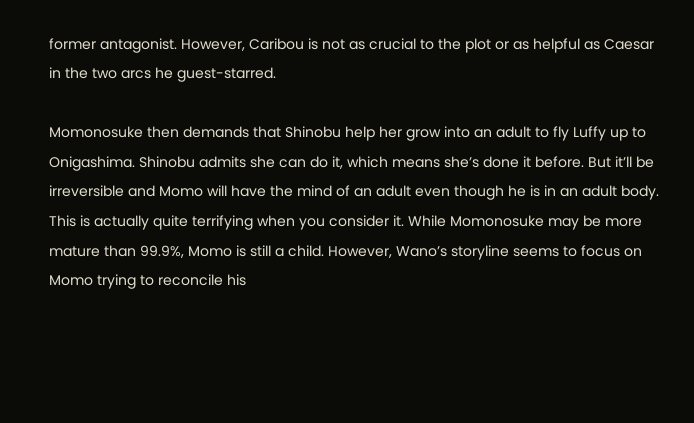former antagonist. However, Caribou is not as crucial to the plot or as helpful as Caesar in the two arcs he guest-starred.

Momonosuke then demands that Shinobu help her grow into an adult to fly Luffy up to Onigashima. Shinobu admits she can do it, which means she’s done it before. But it’ll be irreversible and Momo will have the mind of an adult even though he is in an adult body. This is actually quite terrifying when you consider it. While Momonosuke may be more mature than 99.9%, Momo is still a child. However, Wano’s storyline seems to focus on Momo trying to reconcile his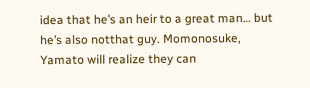idea that he’s an heir to a great man… but he’s also notthat guy. Momonosuke, Yamato will realize they can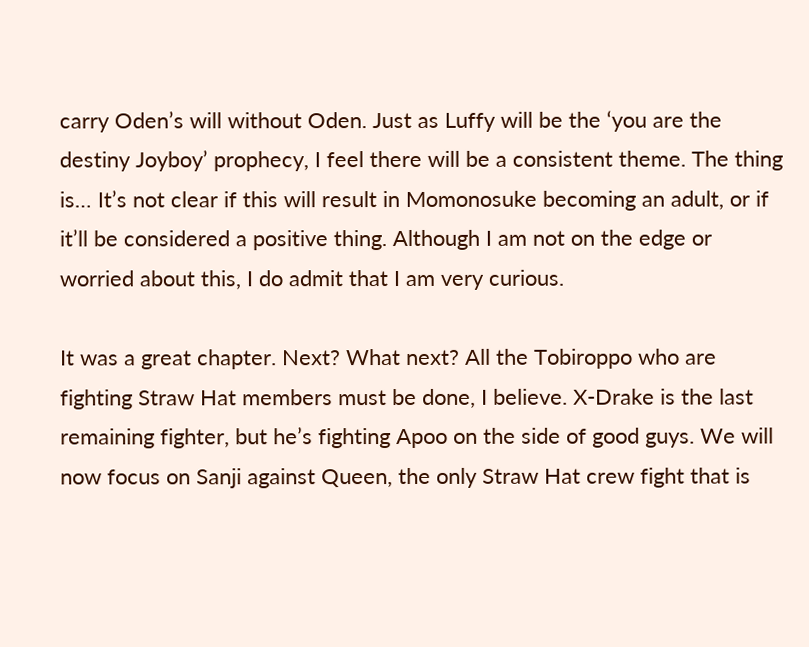carry Oden’s will without Oden. Just as Luffy will be the ‘you are the destiny Joyboy’ prophecy, I feel there will be a consistent theme. The thing is… It’s not clear if this will result in Momonosuke becoming an adult, or if it’ll be considered a positive thing. Although I am not on the edge or worried about this, I do admit that I am very curious.

It was a great chapter. Next? What next? All the Tobiroppo who are fighting Straw Hat members must be done, I believe. X-Drake is the last remaining fighter, but he’s fighting Apoo on the side of good guys. We will now focus on Sanji against Queen, the only Straw Hat crew fight that is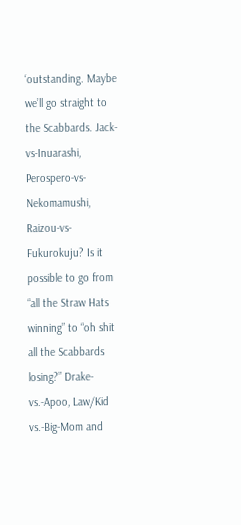‘outstanding. Maybe we’ll go straight to the Scabbards. Jack-vs-Inuarashi, Perospero-vs-Nekomamushi, Raizou-vs-Fukurokuju? Is it possible to go from “all the Straw Hats winning” to “oh shit all the Scabbards losing?” Drake-vs.-Apoo, Law/Kid vs.-Big-Mom and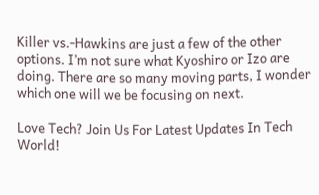Killer vs.-Hawkins are just a few of the other options. I’m not sure what Kyoshiro or Izo are doing. There are so many moving parts, I wonder which one will we be focusing on next.

Love Tech? Join Us For Latest Updates In Tech World!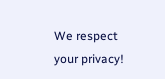We respect your privacy!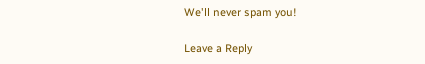We'll never spam you!

Leave a Reply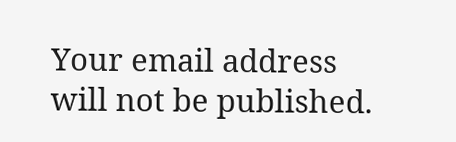Your email address will not be published.